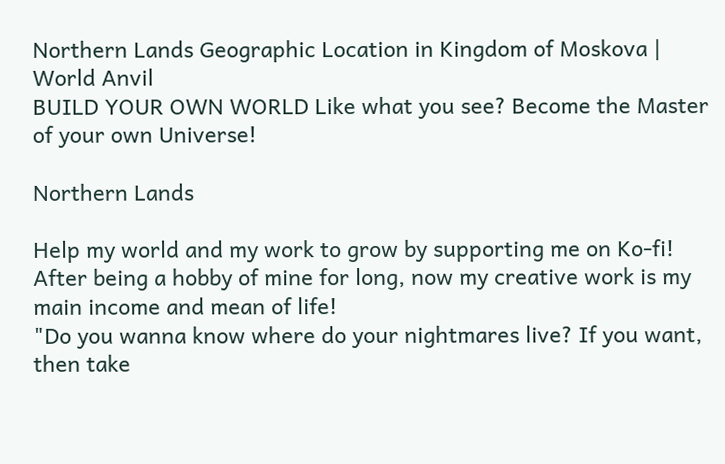Northern Lands Geographic Location in Kingdom of Moskova | World Anvil
BUILD YOUR OWN WORLD Like what you see? Become the Master of your own Universe!

Northern Lands

Help my world and my work to grow by supporting me on Ko-fi! After being a hobby of mine for long, now my creative work is my main income and mean of life!
"Do you wanna know where do your nightmares live? If you want, then take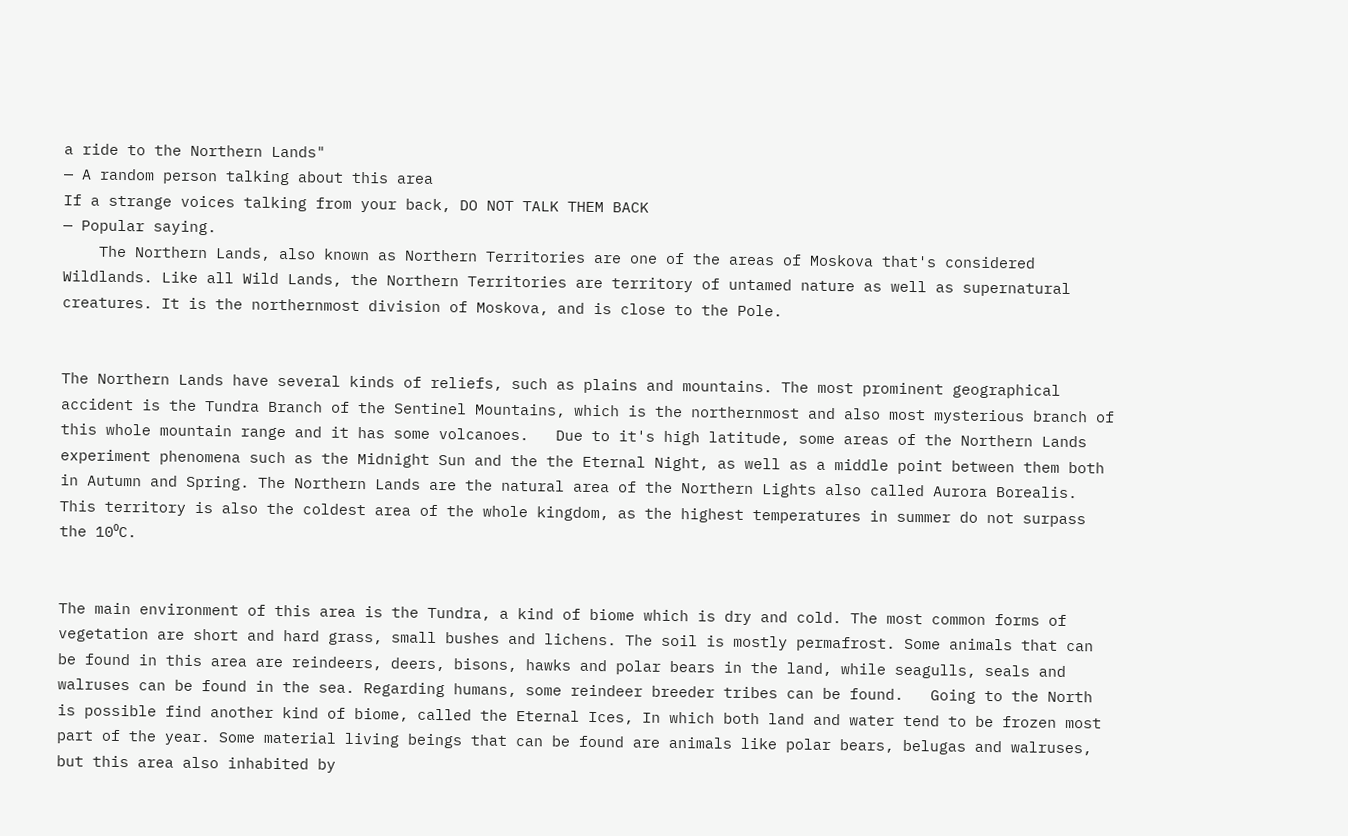a ride to the Northern Lands"
— A random person talking about this area
If a strange voices talking from your back, DO NOT TALK THEM BACK
— Popular saying.
    The Northern Lands, also known as Northern Territories are one of the areas of Moskova that's considered Wildlands. Like all Wild Lands, the Northern Territories are territory of untamed nature as well as supernatural creatures. It is the northernmost division of Moskova, and is close to the Pole.


The Northern Lands have several kinds of reliefs, such as plains and mountains. The most prominent geographical accident is the Tundra Branch of the Sentinel Mountains, which is the northernmost and also most mysterious branch of this whole mountain range and it has some volcanoes.   Due to it's high latitude, some areas of the Northern Lands experiment phenomena such as the Midnight Sun and the the Eternal Night, as well as a middle point between them both in Autumn and Spring. The Northern Lands are the natural area of the Northern Lights also called Aurora Borealis.   This territory is also the coldest area of the whole kingdom, as the highest temperatures in summer do not surpass the 10⁰C.


The main environment of this area is the Tundra, a kind of biome which is dry and cold. The most common forms of vegetation are short and hard grass, small bushes and lichens. The soil is mostly permafrost. Some animals that can be found in this area are reindeers, deers, bisons, hawks and polar bears in the land, while seagulls, seals and walruses can be found in the sea. Regarding humans, some reindeer breeder tribes can be found.   Going to the North is possible find another kind of biome, called the Eternal Ices, In which both land and water tend to be frozen most part of the year. Some material living beings that can be found are animals like polar bears, belugas and walruses, but this area also inhabited by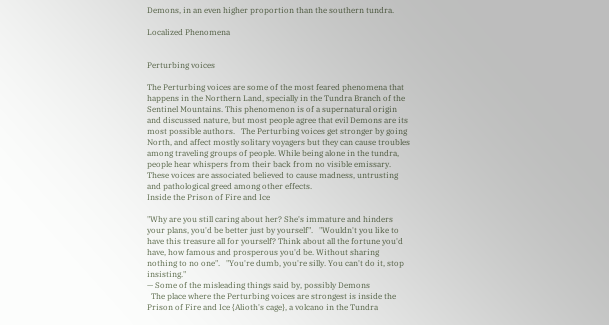Demons, in an even higher proportion than the southern tundra.

Localized Phenomena


Perturbing voices

The Perturbing voices are some of the most feared phenomena that happens in the Northern Land, specially in the Tundra Branch of the Sentinel Mountains. This phenomenon is of a supernatural origin and discussed nature, but most people agree that evil Demons are its most possible authors.   The Perturbing voices get stronger by going North, and affect mostly solitary voyagers but they can cause troubles among traveling groups of people. While being alone in the tundra, people hear whispers from their back from no visible emissary. These voices are associated believed to cause madness, untrusting and pathological greed among other effects.
Inside the Prison of Fire and Ice

"Why are you still caring about her? She's immature and hinders your plans, you'd be better just by yourself".   "Wouldn't you like to have this treasure all for yourself? Think about all the fortune you'd have, how famous and prosperous you'd be. Without sharing nothing to no one".   "You're dumb, you're silly. You can't do it, stop insisting."
— Some of the misleading things said by, possibly Demons
  The place where the Perturbing voices are strongest is inside the Prison of Fire and Ice {Alioth's cage}, a volcano in the Tundra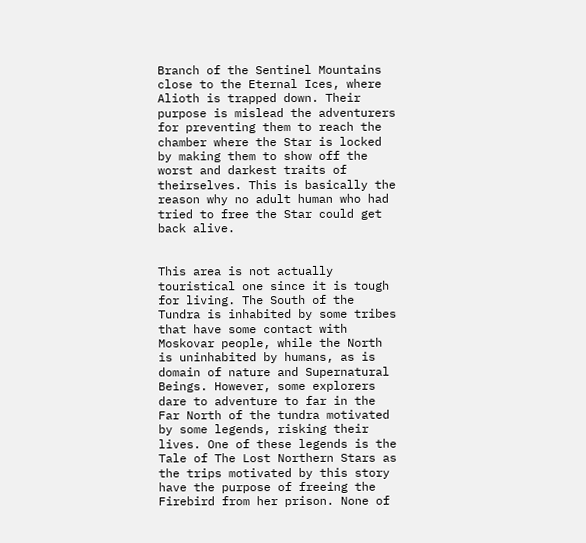Branch of the Sentinel Mountains close to the Eternal Ices, where Alioth is trapped down. Their purpose is mislead the adventurers for preventing them to reach the chamber where the Star is locked by making them to show off the worst and darkest traits of theirselves. This is basically the reason why no adult human who had tried to free the Star could get back alive.


This area is not actually touristical one since it is tough for living. The South of the Tundra is inhabited by some tribes that have some contact with Moskovar people, while the North is uninhabited by humans, as is domain of nature and Supernatural Beings. However, some explorers dare to adventure to far in the Far North of the tundra motivated by some legends, risking their lives. One of these legends is the Tale of The Lost Northern Stars as the trips motivated by this story have the purpose of freeing the Firebird from her prison. None of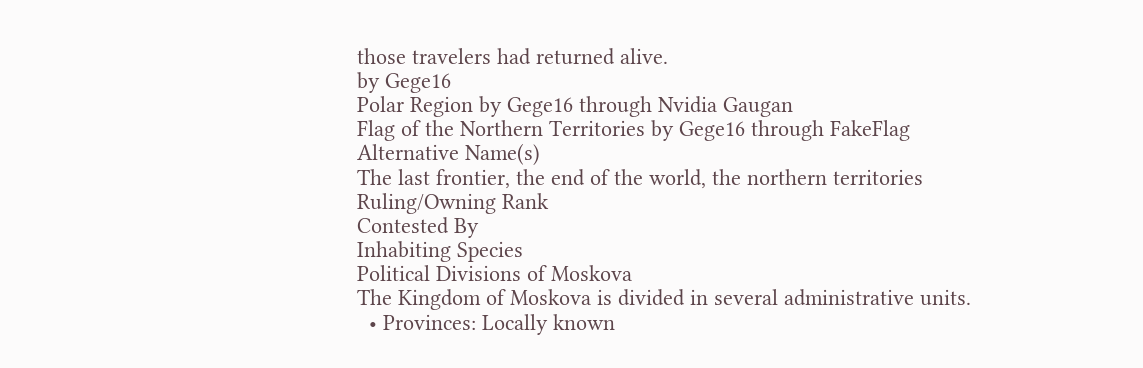those travelers had returned alive.
by Gege16
Polar Region by Gege16 through Nvidia Gaugan
Flag of the Northern Territories by Gege16 through FakeFlag
Alternative Name(s)
The last frontier, the end of the world, the northern territories
Ruling/Owning Rank
Contested By
Inhabiting Species
Political Divisions of Moskova
The Kingdom of Moskova is divided in several administrative units.
  • Provinces: Locally known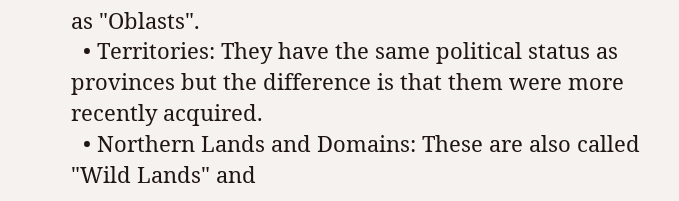as "Oblasts".
  • Territories: They have the same political status as provinces but the difference is that them were more recently acquired.
  • Northern Lands and Domains: These are also called "Wild Lands" and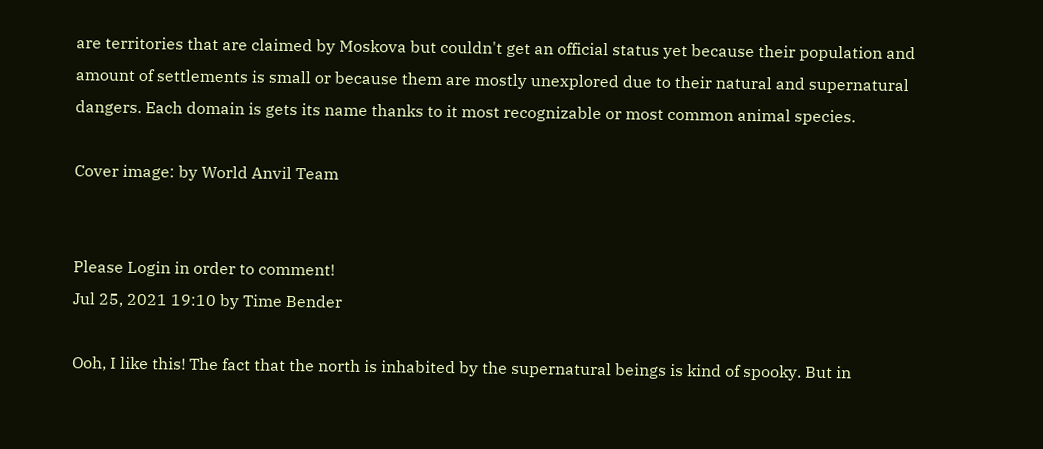are territories that are claimed by Moskova but couldn't get an official status yet because their population and amount of settlements is small or because them are mostly unexplored due to their natural and supernatural dangers. Each domain is gets its name thanks to it most recognizable or most common animal species.

Cover image: by World Anvil Team


Please Login in order to comment!
Jul 25, 2021 19:10 by Time Bender

Ooh, I like this! The fact that the north is inhabited by the supernatural beings is kind of spooky. But in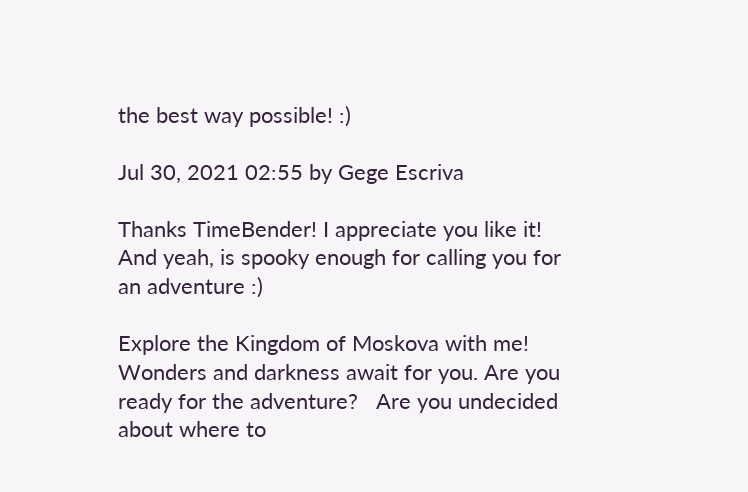the best way possible! :)

Jul 30, 2021 02:55 by Gege Escriva

Thanks TimeBender! I appreciate you like it! And yeah, is spooky enough for calling you for an adventure :)

Explore the Kingdom of Moskova with me! Wonders and darkness await for you. Are you ready for the adventure?   Are you undecided about where to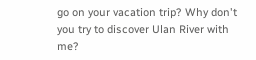go on your vacation trip? Why don't you try to discover Ulan River with me?